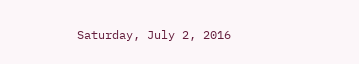Saturday, July 2, 2016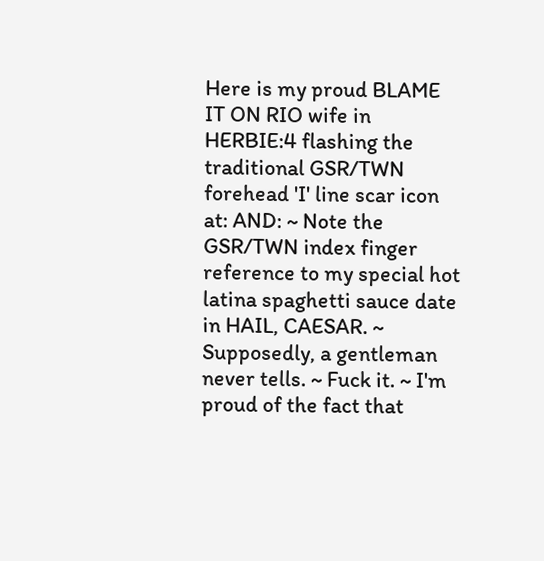Here is my proud BLAME IT ON RIO wife in HERBIE:4 flashing the traditional GSR/TWN forehead 'I' line scar icon at: AND: ~ Note the GSR/TWN index finger reference to my special hot latina spaghetti sauce date in HAIL, CAESAR. ~ Supposedly, a gentleman never tells. ~ Fuck it. ~ I'm proud of the fact that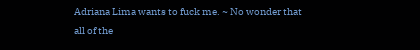Adriana Lima wants to fuck me. ~ No wonder that all of the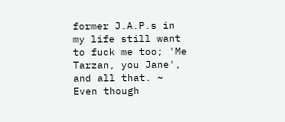former J.A.P.s in my life still want to fuck me too; 'Me Tarzan, you Jane', and all that. ~ Even though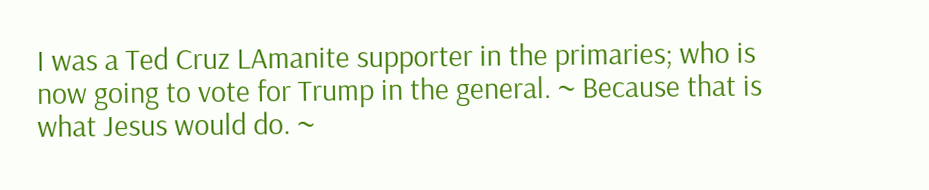I was a Ted Cruz LAmanite supporter in the primaries; who is now going to vote for Trump in the general. ~ Because that is what Jesus would do. ~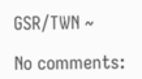GSR/TWN ~

No comments: